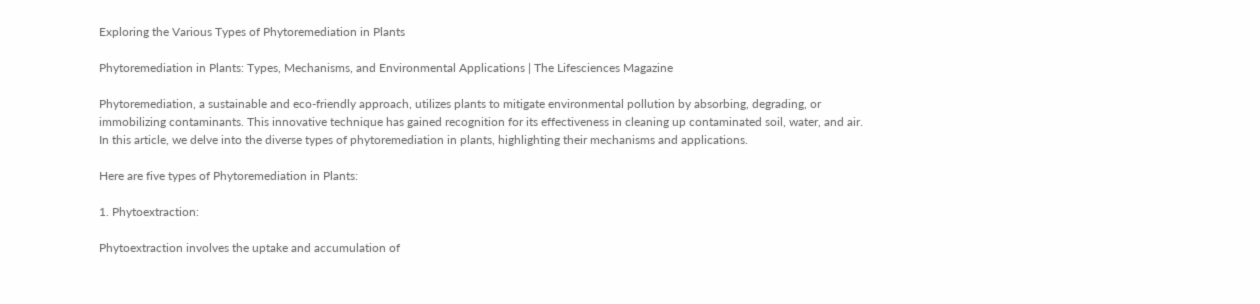Exploring the Various Types of Phytoremediation in Plants

Phytoremediation in Plants: Types, Mechanisms, and Environmental Applications | The Lifesciences Magazine

Phytoremediation, a sustainable and eco-friendly approach, utilizes plants to mitigate environmental pollution by absorbing, degrading, or immobilizing contaminants. This innovative technique has gained recognition for its effectiveness in cleaning up contaminated soil, water, and air. In this article, we delve into the diverse types of phytoremediation in plants, highlighting their mechanisms and applications.

Here are five types of Phytoremediation in Plants:

1. Phytoextraction:

Phytoextraction involves the uptake and accumulation of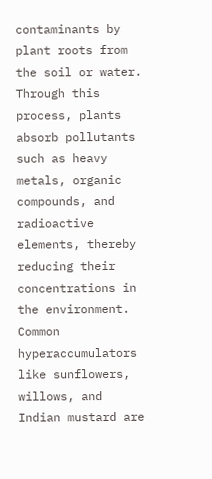contaminants by plant roots from the soil or water. Through this process, plants absorb pollutants such as heavy metals, organic compounds, and radioactive elements, thereby reducing their concentrations in the environment. Common hyperaccumulators like sunflowers, willows, and Indian mustard are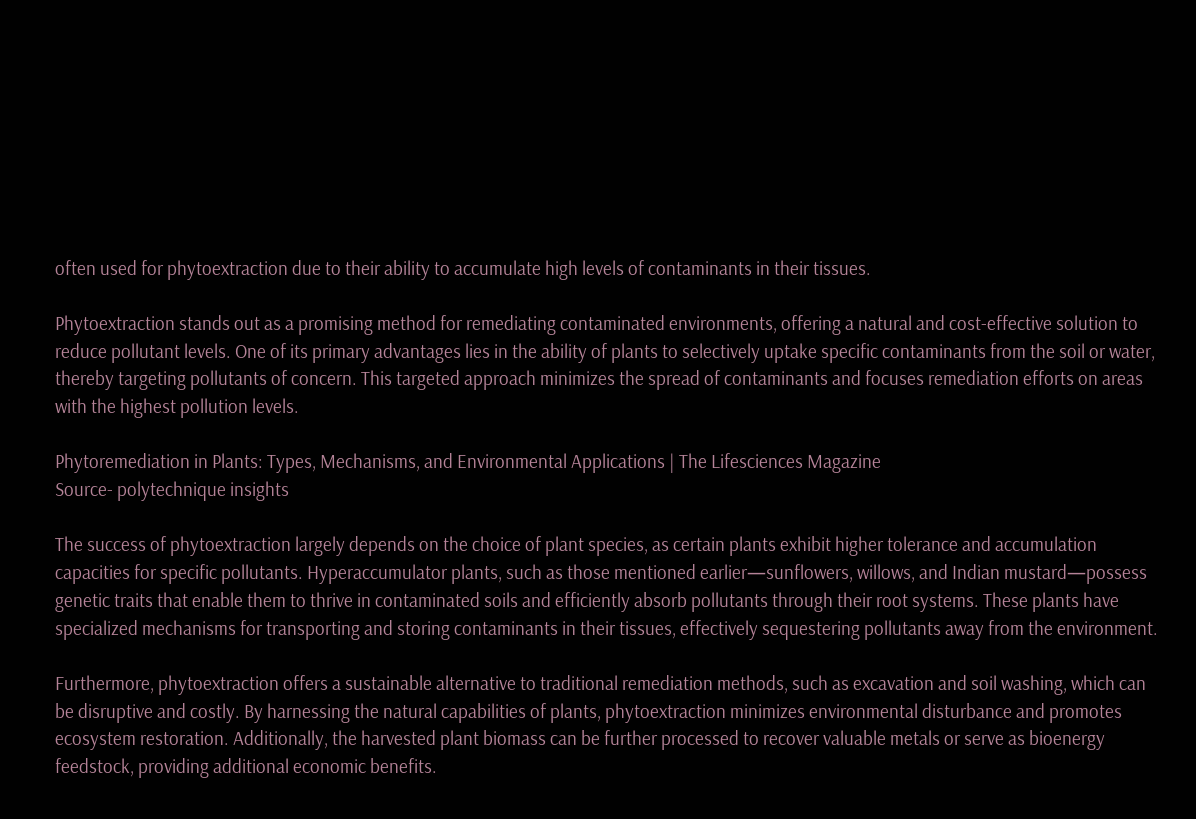often used for phytoextraction due to their ability to accumulate high levels of contaminants in their tissues.

Phytoextraction stands out as a promising method for remediating contaminated environments, offering a natural and cost-effective solution to reduce pollutant levels. One of its primary advantages lies in the ability of plants to selectively uptake specific contaminants from the soil or water, thereby targeting pollutants of concern. This targeted approach minimizes the spread of contaminants and focuses remediation efforts on areas with the highest pollution levels.

Phytoremediation in Plants: Types, Mechanisms, and Environmental Applications | The Lifesciences Magazine
Source- polytechnique insights

The success of phytoextraction largely depends on the choice of plant species, as certain plants exhibit higher tolerance and accumulation capacities for specific pollutants. Hyperaccumulator plants, such as those mentioned earlier—sunflowers, willows, and Indian mustard—possess genetic traits that enable them to thrive in contaminated soils and efficiently absorb pollutants through their root systems. These plants have specialized mechanisms for transporting and storing contaminants in their tissues, effectively sequestering pollutants away from the environment.

Furthermore, phytoextraction offers a sustainable alternative to traditional remediation methods, such as excavation and soil washing, which can be disruptive and costly. By harnessing the natural capabilities of plants, phytoextraction minimizes environmental disturbance and promotes ecosystem restoration. Additionally, the harvested plant biomass can be further processed to recover valuable metals or serve as bioenergy feedstock, providing additional economic benefits.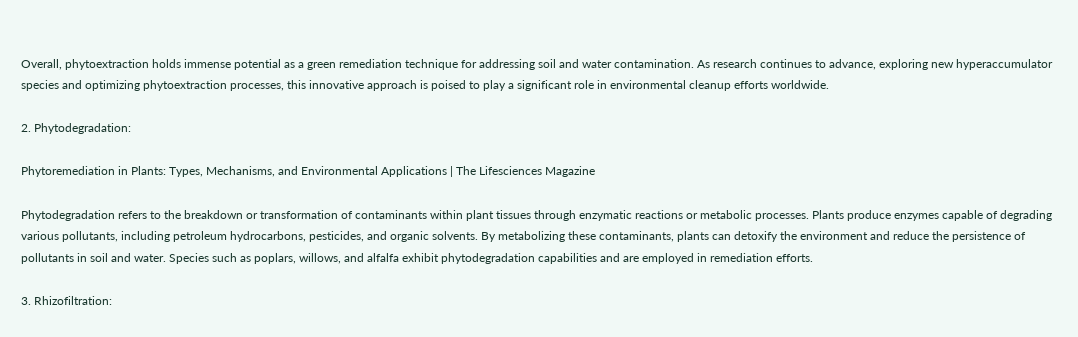Overall, phytoextraction holds immense potential as a green remediation technique for addressing soil and water contamination. As research continues to advance, exploring new hyperaccumulator species and optimizing phytoextraction processes, this innovative approach is poised to play a significant role in environmental cleanup efforts worldwide.

2. Phytodegradation:

Phytoremediation in Plants: Types, Mechanisms, and Environmental Applications | The Lifesciences Magazine

Phytodegradation refers to the breakdown or transformation of contaminants within plant tissues through enzymatic reactions or metabolic processes. Plants produce enzymes capable of degrading various pollutants, including petroleum hydrocarbons, pesticides, and organic solvents. By metabolizing these contaminants, plants can detoxify the environment and reduce the persistence of pollutants in soil and water. Species such as poplars, willows, and alfalfa exhibit phytodegradation capabilities and are employed in remediation efforts.

3. Rhizofiltration: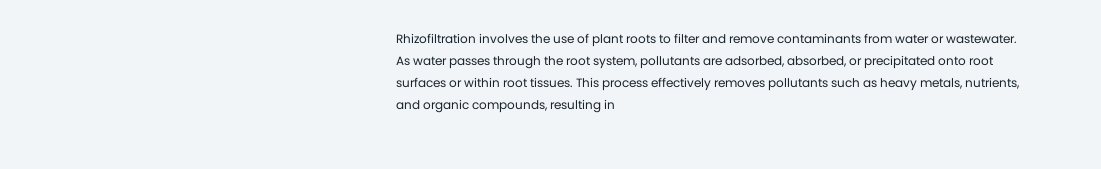Rhizofiltration involves the use of plant roots to filter and remove contaminants from water or wastewater. As water passes through the root system, pollutants are adsorbed, absorbed, or precipitated onto root surfaces or within root tissues. This process effectively removes pollutants such as heavy metals, nutrients, and organic compounds, resulting in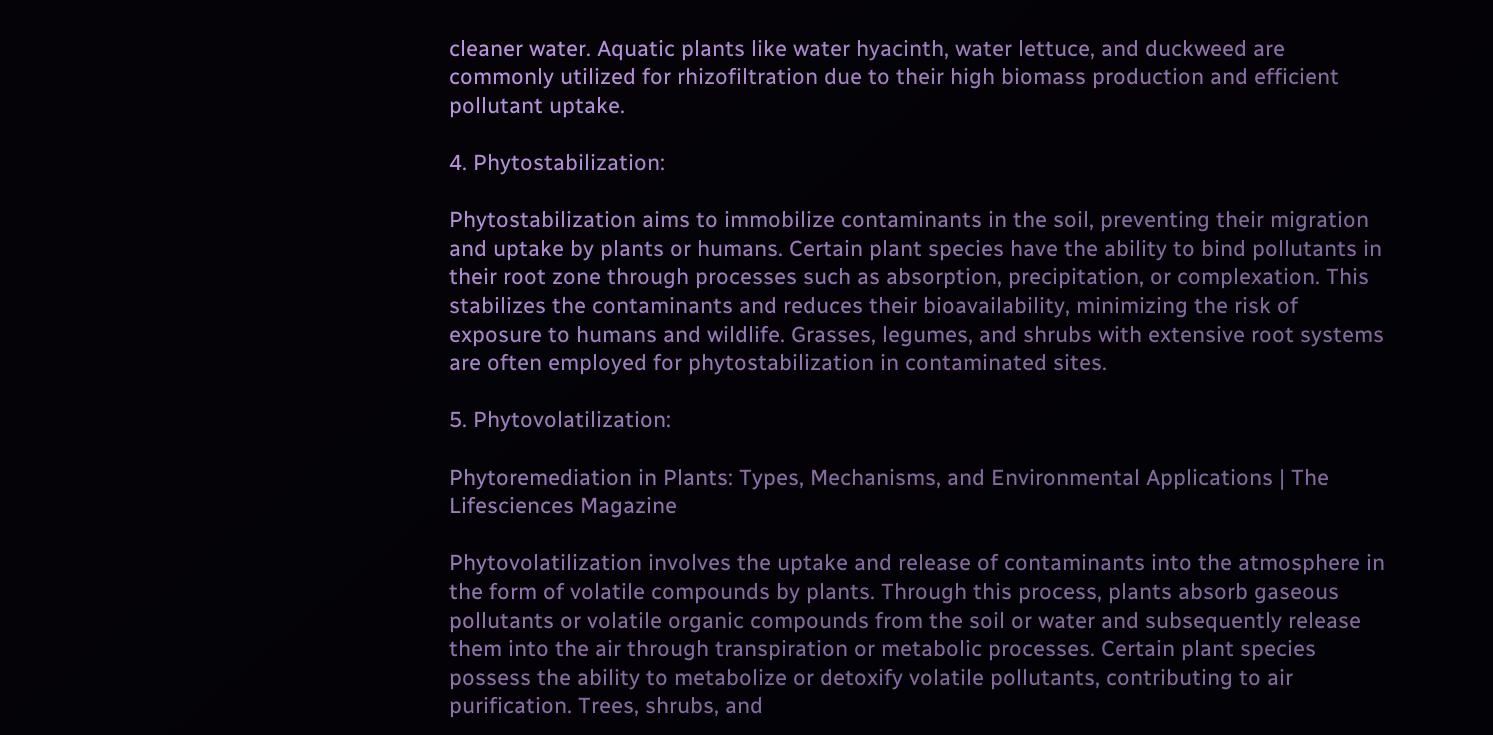cleaner water. Aquatic plants like water hyacinth, water lettuce, and duckweed are commonly utilized for rhizofiltration due to their high biomass production and efficient pollutant uptake.

4. Phytostabilization:

Phytostabilization aims to immobilize contaminants in the soil, preventing their migration and uptake by plants or humans. Certain plant species have the ability to bind pollutants in their root zone through processes such as absorption, precipitation, or complexation. This stabilizes the contaminants and reduces their bioavailability, minimizing the risk of exposure to humans and wildlife. Grasses, legumes, and shrubs with extensive root systems are often employed for phytostabilization in contaminated sites.

5. Phytovolatilization:

Phytoremediation in Plants: Types, Mechanisms, and Environmental Applications | The Lifesciences Magazine

Phytovolatilization involves the uptake and release of contaminants into the atmosphere in the form of volatile compounds by plants. Through this process, plants absorb gaseous pollutants or volatile organic compounds from the soil or water and subsequently release them into the air through transpiration or metabolic processes. Certain plant species possess the ability to metabolize or detoxify volatile pollutants, contributing to air purification. Trees, shrubs, and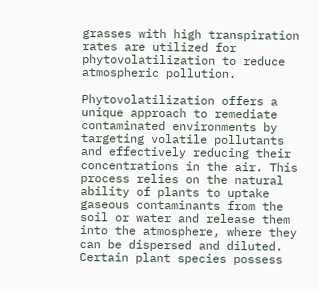grasses with high transpiration rates are utilized for phytovolatilization to reduce atmospheric pollution.

Phytovolatilization offers a unique approach to remediate contaminated environments by targeting volatile pollutants and effectively reducing their concentrations in the air. This process relies on the natural ability of plants to uptake gaseous contaminants from the soil or water and release them into the atmosphere, where they can be dispersed and diluted. Certain plant species possess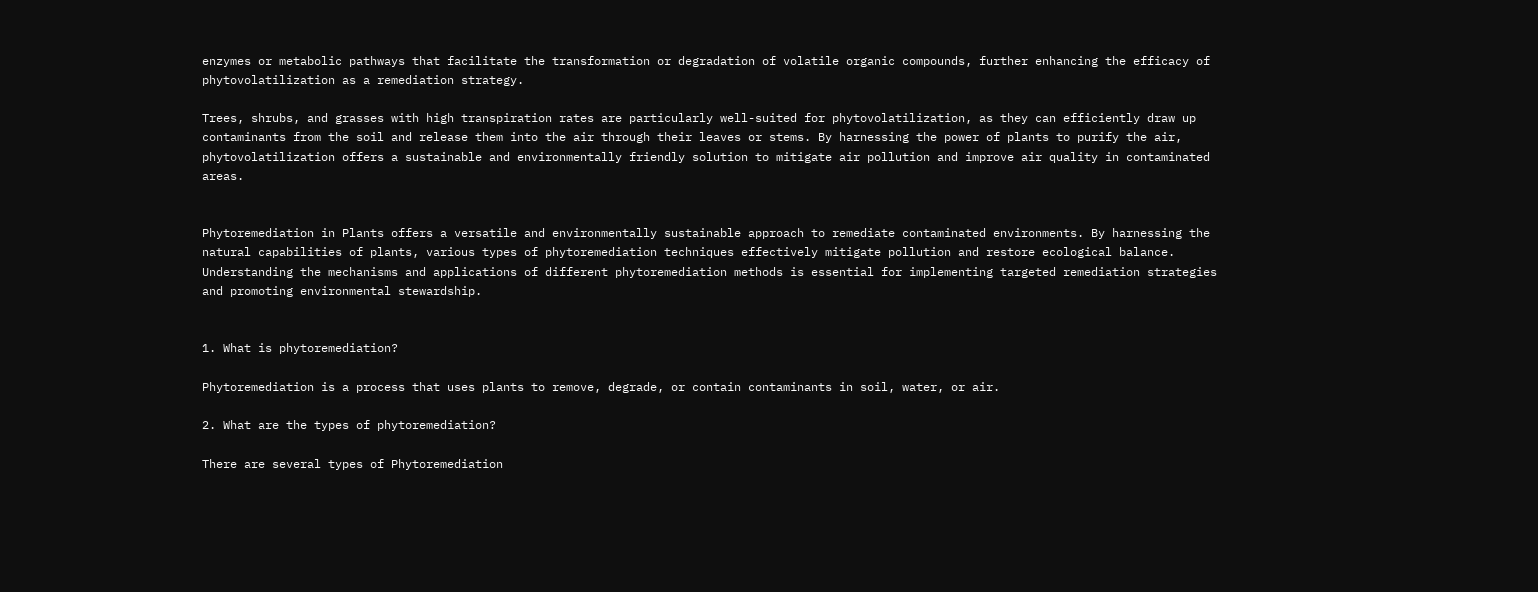enzymes or metabolic pathways that facilitate the transformation or degradation of volatile organic compounds, further enhancing the efficacy of phytovolatilization as a remediation strategy.

Trees, shrubs, and grasses with high transpiration rates are particularly well-suited for phytovolatilization, as they can efficiently draw up contaminants from the soil and release them into the air through their leaves or stems. By harnessing the power of plants to purify the air, phytovolatilization offers a sustainable and environmentally friendly solution to mitigate air pollution and improve air quality in contaminated areas.


Phytoremediation in Plants offers a versatile and environmentally sustainable approach to remediate contaminated environments. By harnessing the natural capabilities of plants, various types of phytoremediation techniques effectively mitigate pollution and restore ecological balance. Understanding the mechanisms and applications of different phytoremediation methods is essential for implementing targeted remediation strategies and promoting environmental stewardship.


1. What is phytoremediation?

Phytoremediation is a process that uses plants to remove, degrade, or contain contaminants in soil, water, or air.

2. What are the types of phytoremediation?

There are several types of Phytoremediation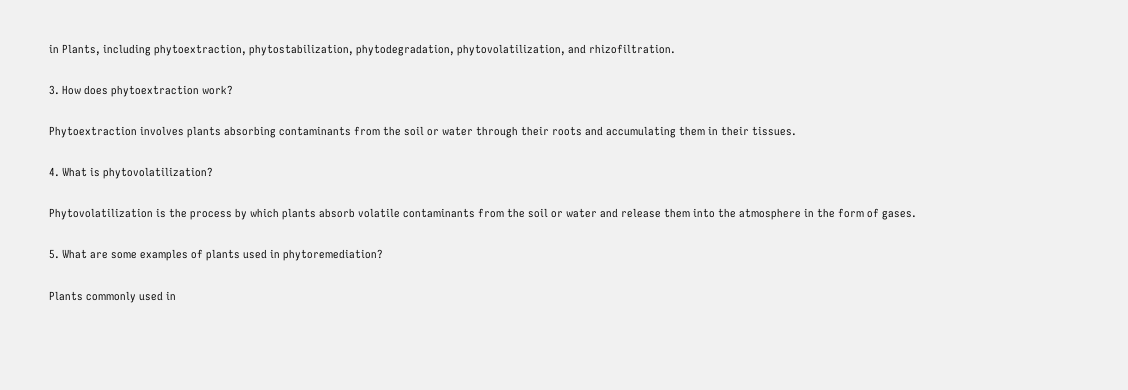in Plants, including phytoextraction, phytostabilization, phytodegradation, phytovolatilization, and rhizofiltration.

3. How does phytoextraction work?

Phytoextraction involves plants absorbing contaminants from the soil or water through their roots and accumulating them in their tissues.

4. What is phytovolatilization?

Phytovolatilization is the process by which plants absorb volatile contaminants from the soil or water and release them into the atmosphere in the form of gases.

5. What are some examples of plants used in phytoremediation?

Plants commonly used in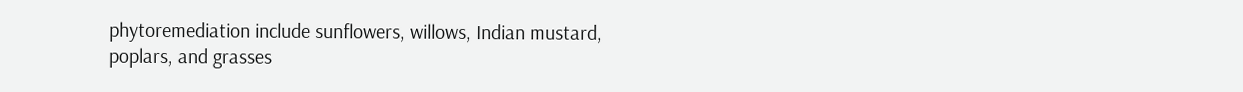phytoremediation include sunflowers, willows, Indian mustard, poplars, and grasses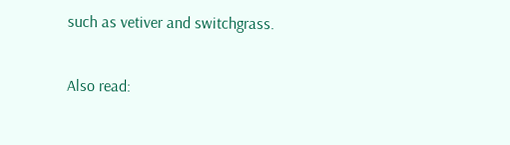such as vetiver and switchgrass.

Also read: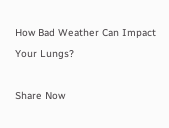How Bad Weather Can Impact Your Lungs?

Share Now